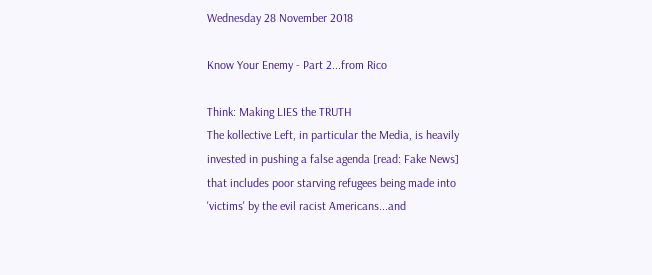Wednesday 28 November 2018

Know Your Enemy - Part 2...from Rico

Think: Making LIES the TRUTH
The kollective Left, in particular the Media, is heavily invested in pushing a false agenda [read: Fake News] that includes poor starving refugees being made into 'victims' by the evil racist Americans...and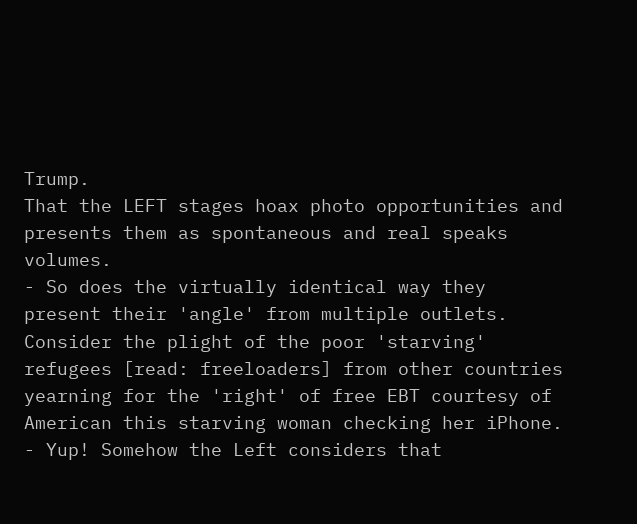Trump.
That the LEFT stages hoax photo opportunities and presents them as spontaneous and real speaks volumes.
- So does the virtually identical way they present their 'angle' from multiple outlets.
Consider the plight of the poor 'starving' refugees [read: freeloaders] from other countries yearning for the 'right' of free EBT courtesy of American this starving woman checking her iPhone.
- Yup! Somehow the Left considers that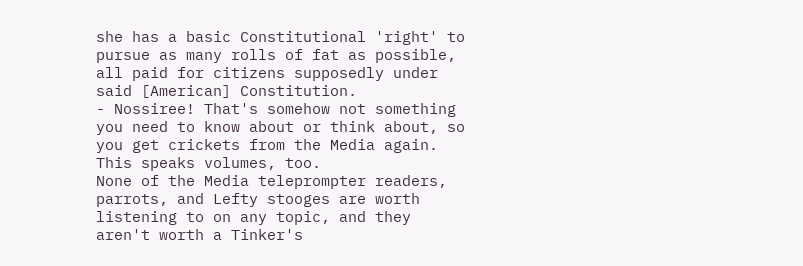she has a basic Constitutional 'right' to pursue as many rolls of fat as possible, all paid for citizens supposedly under said [American] Constitution.
- Nossiree! That's somehow not something you need to know about or think about, so you get crickets from the Media again. This speaks volumes, too.
None of the Media teleprompter readers, parrots, and Lefty stooges are worth listening to on any topic, and they aren't worth a Tinker's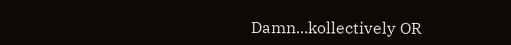Damn...kollectively OR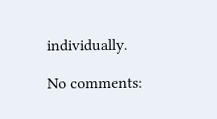individually.

No comments: